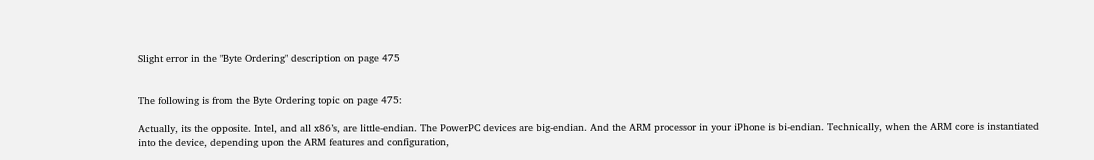Slight error in the "Byte Ordering" description on page 475


The following is from the Byte Ordering topic on page 475:

Actually, its the opposite. Intel, and all x86’s, are little-endian. The PowerPC devices are big-endian. And the ARM processor in your iPhone is bi-endian. Technically, when the ARM core is instantiated into the device, depending upon the ARM features and configuration,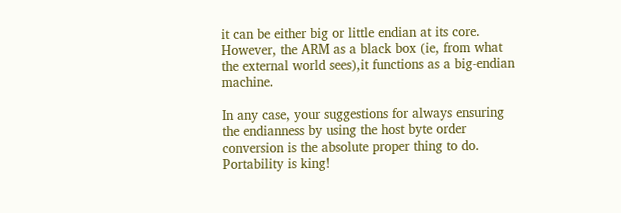it can be either big or little endian at its core. However, the ARM as a black box (ie, from what the external world sees),it functions as a big-endian machine.

In any case, your suggestions for always ensuring the endianness by using the host byte order conversion is the absolute proper thing to do. Portability is king!